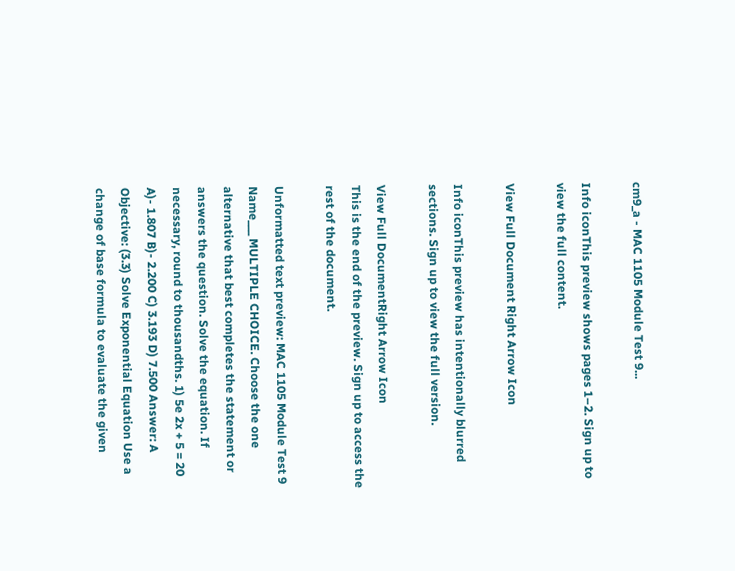cm9_a - MAC 1105 Module Test 9...

Info iconThis preview shows pages 1–2. Sign up to view the full content.

View Full Document Right Arrow Icon

Info iconThis preview has intentionally blurred sections. Sign up to view the full version.

View Full DocumentRight Arrow Icon
This is the end of the preview. Sign up to access the rest of the document.

Unformatted text preview: MAC 1105 Module Test 9 Name___ MULTIPLE CHOICE. Choose the one alternative that best completes the statement or answers the question. Solve the equation. If necessary, round to thousandths. 1) 5e 2x + 5 = 20 A)- 1.807 B)- 2.200 C) 3.193 D) 7.500 Answer: A Objective: (3.3) Solve Exponential Equation Use a change of base formula to evaluate the given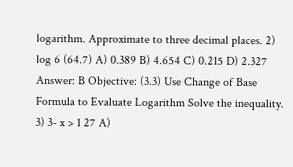logarithm. Approximate to three decimal places. 2) log 6 (64.7) A) 0.389 B) 4.654 C) 0.215 D) 2.327 Answer: B Objective: (3.3) Use Change of Base Formula to Evaluate Logarithm Solve the inequality. 3) 3- x > 1 27 A)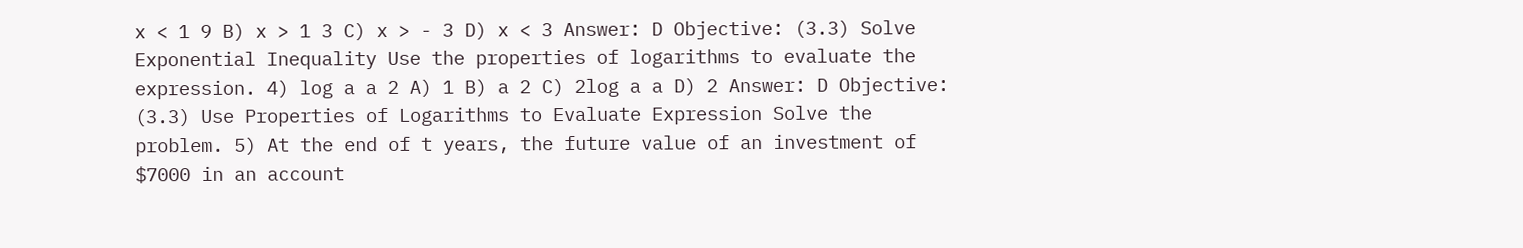x < 1 9 B) x > 1 3 C) x > - 3 D) x < 3 Answer: D Objective: (3.3) Solve Exponential Inequality Use the properties of logarithms to evaluate the expression. 4) log a a 2 A) 1 B) a 2 C) 2log a a D) 2 Answer: D Objective: (3.3) Use Properties of Logarithms to Evaluate Expression Solve the problem. 5) At the end of t years, the future value of an investment of $7000 in an account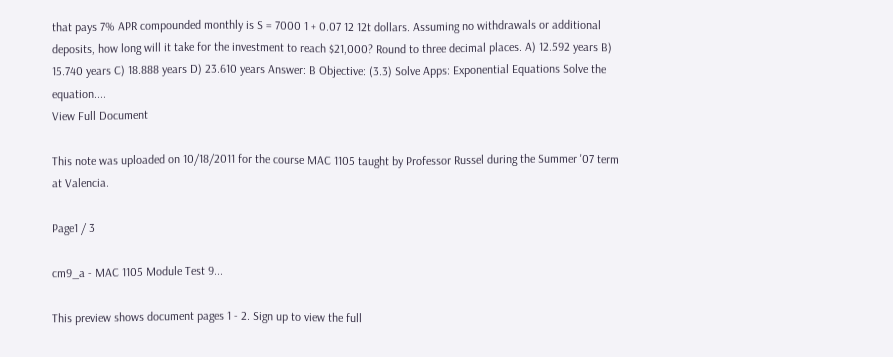that pays 7% APR compounded monthly is S = 7000 1 + 0.07 12 12t dollars. Assuming no withdrawals or additional deposits, how long will it take for the investment to reach $21,000? Round to three decimal places. A) 12.592 years B) 15.740 years C) 18.888 years D) 23.610 years Answer: B Objective: (3.3) Solve Apps: Exponential Equations Solve the equation....
View Full Document

This note was uploaded on 10/18/2011 for the course MAC 1105 taught by Professor Russel during the Summer '07 term at Valencia.

Page1 / 3

cm9_a - MAC 1105 Module Test 9...

This preview shows document pages 1 - 2. Sign up to view the full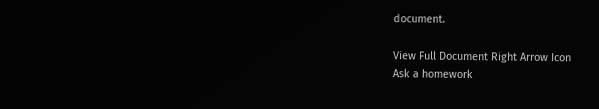document.

View Full Document Right Arrow Icon
Ask a homework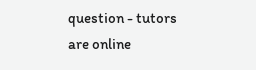question - tutors are online